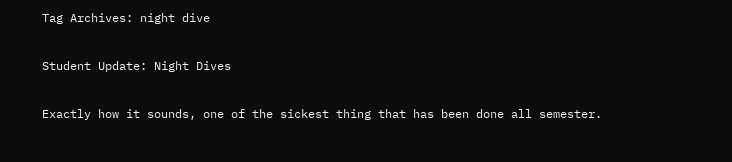Tag Archives: night dive

Student Update: Night Dives

Exactly how it sounds, one of the sickest thing that has been done all semester.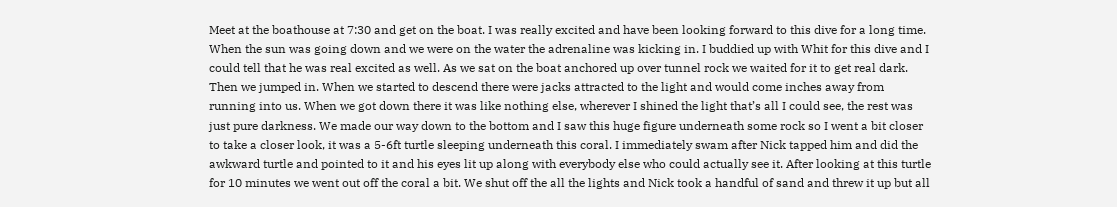Meet at the boathouse at 7:30 and get on the boat. I was really excited and have been looking forward to this dive for a long time. When the sun was going down and we were on the water the adrenaline was kicking in. I buddied up with Whit for this dive and I could tell that he was real excited as well. As we sat on the boat anchored up over tunnel rock we waited for it to get real dark. Then we jumped in. When we started to descend there were jacks attracted to the light and would come inches away from running into us. When we got down there it was like nothing else, wherever I shined the light that’s all I could see, the rest was just pure darkness. We made our way down to the bottom and I saw this huge figure underneath some rock so I went a bit closer to take a closer look, it was a 5-6ft turtle sleeping underneath this coral. I immediately swam after Nick tapped him and did the awkward turtle and pointed to it and his eyes lit up along with everybody else who could actually see it. After looking at this turtle for 10 minutes we went out off the coral a bit. We shut off the all the lights and Nick took a handful of sand and threw it up but all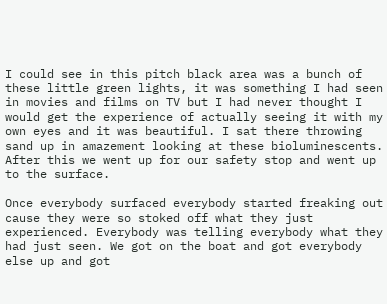I could see in this pitch black area was a bunch of these little green lights, it was something I had seen in movies and films on TV but I had never thought I would get the experience of actually seeing it with my own eyes and it was beautiful. I sat there throwing sand up in amazement looking at these bioluminescents. After this we went up for our safety stop and went up to the surface.

Once everybody surfaced everybody started freaking out cause they were so stoked off what they just experienced. Everybody was telling everybody what they had just seen. We got on the boat and got everybody else up and got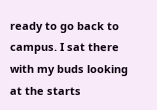ready to go back to campus. I sat there with my buds looking at the starts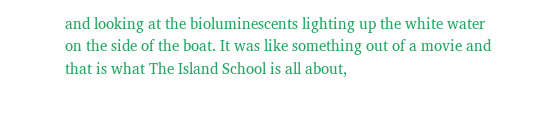and looking at the bioluminescents lighting up the white water on the side of the boat. It was like something out of a movie and that is what The Island School is all about,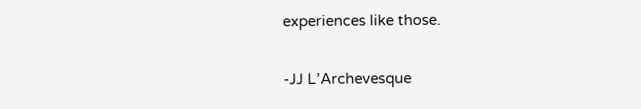experiences like those.

-JJ L’Archevesque